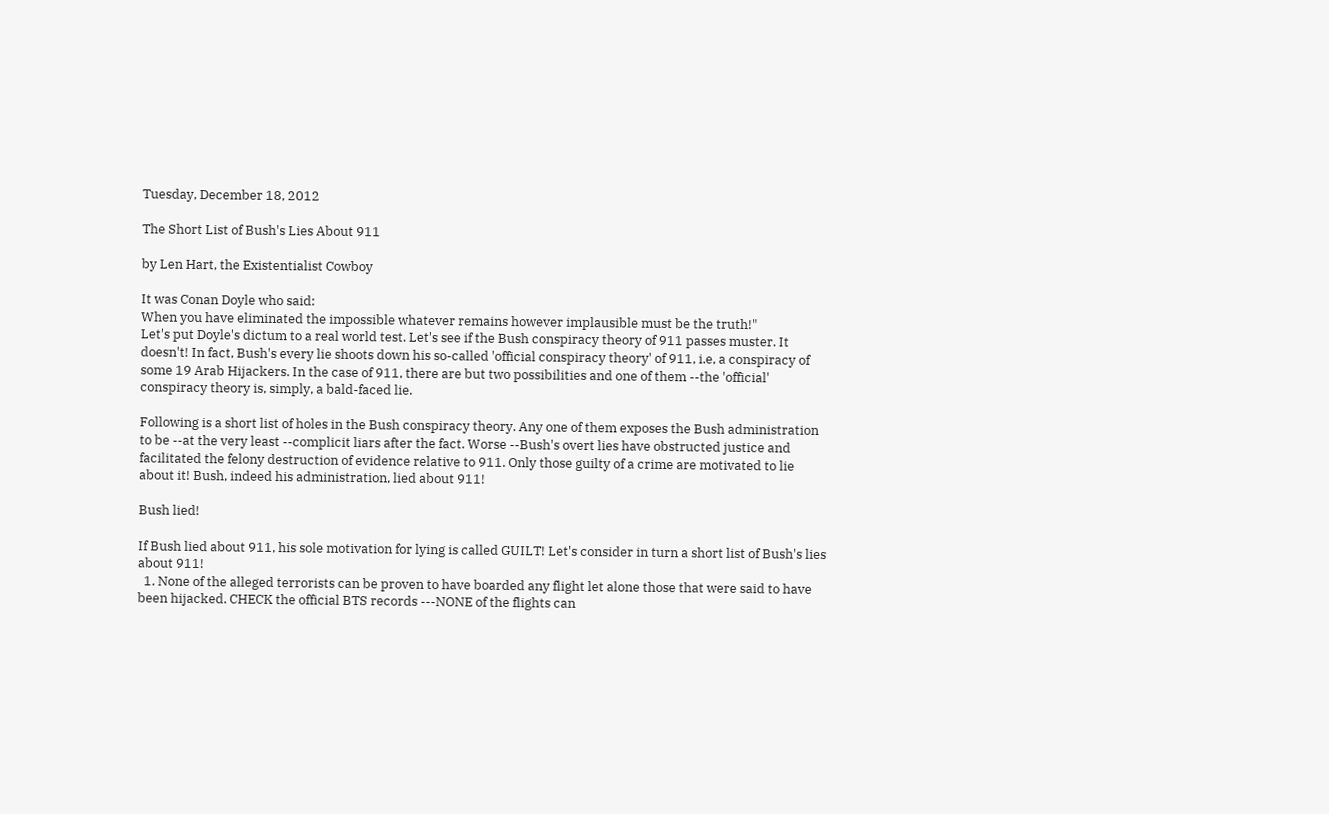Tuesday, December 18, 2012

The Short List of Bush's Lies About 911

by Len Hart, the Existentialist Cowboy

It was Conan Doyle who said:
When you have eliminated the impossible whatever remains however implausible must be the truth!"
Let's put Doyle's dictum to a real world test. Let's see if the Bush conspiracy theory of 911 passes muster. It doesn't! In fact, Bush's every lie shoots down his so-called 'official conspiracy theory' of 911, i.e, a conspiracy of some 19 Arab Hijackers. In the case of 911, there are but two possibilities and one of them --the 'official' conspiracy theory is, simply, a bald-faced lie.

Following is a short list of holes in the Bush conspiracy theory. Any one of them exposes the Bush administration to be --at the very least --complicit liars after the fact. Worse --Bush's overt lies have obstructed justice and facilitated the felony destruction of evidence relative to 911. Only those guilty of a crime are motivated to lie about it! Bush, indeed his administration, lied about 911!

Bush lied!

If Bush lied about 911, his sole motivation for lying is called GUILT! Let's consider in turn a short list of Bush's lies about 911!
  1. None of the alleged terrorists can be proven to have boarded any flight let alone those that were said to have been hijacked. CHECK the official BTS records ---NONE of the flights can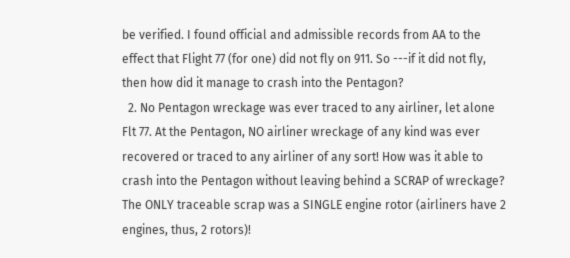be verified. I found official and admissible records from AA to the effect that Flight 77 (for one) did not fly on 911. So ---if it did not fly, then how did it manage to crash into the Pentagon?
  2. No Pentagon wreckage was ever traced to any airliner, let alone Flt 77. At the Pentagon, NO airliner wreckage of any kind was ever recovered or traced to any airliner of any sort! How was it able to crash into the Pentagon without leaving behind a SCRAP of wreckage? The ONLY traceable scrap was a SINGLE engine rotor (airliners have 2 engines, thus, 2 rotors)!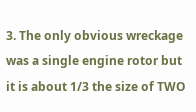3. The only obvious wreckage was a single engine rotor but it is about 1/3 the size of TWO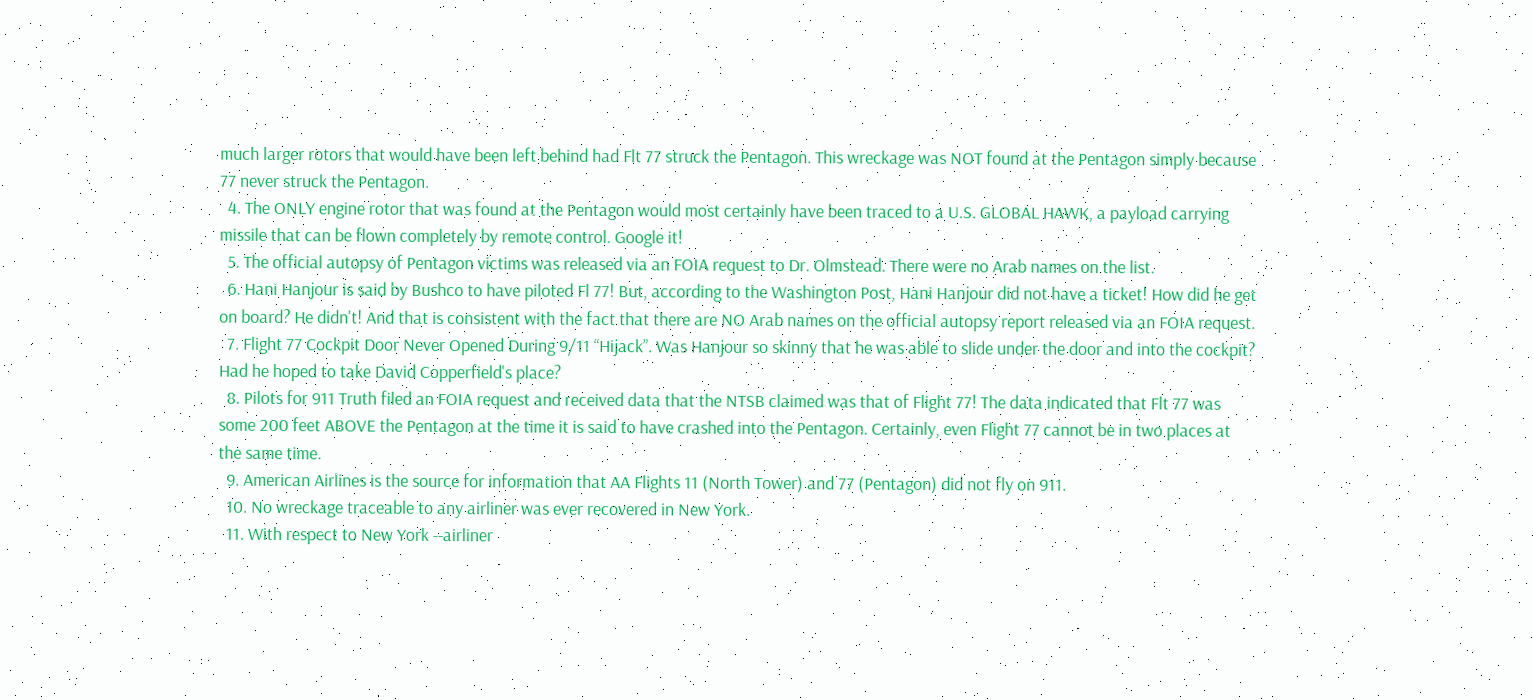much larger rotors that would have been left behind had Flt 77 struck the Pentagon. This wreckage was NOT found at the Pentagon simply because 77 never struck the Pentagon.
  4. The ONLY engine rotor that was found at the Pentagon would most certainly have been traced to a U.S. GLOBAL HAWK, a payload carrying missile that can be flown completely by remote control. Google it!
  5. The official autopsy of Pentagon victims was released via an FOIA request to Dr. Olmstead. There were no Arab names on the list.
  6. Hani Hanjour is said by Bushco to have piloted Fl 77! But, according to the Washington Post, Hani Hanjour did not have a ticket! How did he get on board? He didn't! And that is consistent with the fact that there are NO Arab names on the official autopsy report released via an FOIA request.
  7. Flight 77 Cockpit Door Never Opened During 9/11 “Hijack”. Was Hanjour so skinny that he was able to slide under the door and into the cockpit? Had he hoped to take David Copperfield's place?
  8. Pilots for 911 Truth filed an FOIA request and received data that the NTSB claimed was that of Flight 77! The data indicated that Flt 77 was some 200 feet ABOVE the Pentagon at the time it is said to have crashed into the Pentagon. Certainly, even Flight 77 cannot be in two places at the same time.
  9. American Airlines is the source for information that AA Flights 11 (North Tower) and 77 (Pentagon) did not fly on 911.
  10. No wreckage traceable to any airliner was ever recovered in New York.
  11. With respect to New York --airliner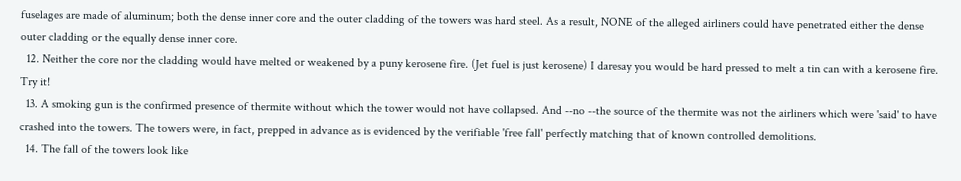fuselages are made of aluminum; both the dense inner core and the outer cladding of the towers was hard steel. As a result, NONE of the alleged airliners could have penetrated either the dense outer cladding or the equally dense inner core.
  12. Neither the core nor the cladding would have melted or weakened by a puny kerosene fire. (Jet fuel is just kerosene) I daresay you would be hard pressed to melt a tin can with a kerosene fire. Try it!
  13. A smoking gun is the confirmed presence of thermite without which the tower would not have collapsed. And --no --the source of the thermite was not the airliners which were 'said' to have crashed into the towers. The towers were, in fact, prepped in advance as is evidenced by the verifiable 'free fall' perfectly matching that of known controlled demolitions.
  14. The fall of the towers look like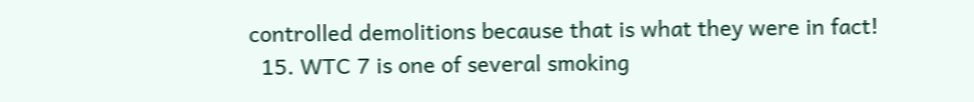controlled demolitions because that is what they were in fact!
  15. WTC 7 is one of several smoking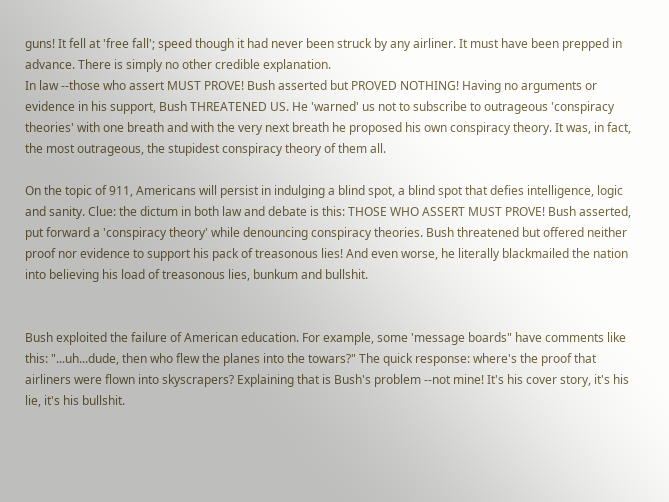guns! It fell at 'free fall'; speed though it had never been struck by any airliner. It must have been prepped in advance. There is simply no other credible explanation.
In law --those who assert MUST PROVE! Bush asserted but PROVED NOTHING! Having no arguments or evidence in his support, Bush THREATENED US. He 'warned' us not to subscribe to outrageous 'conspiracy theories' with one breath and with the very next breath he proposed his own conspiracy theory. It was, in fact, the most outrageous, the stupidest conspiracy theory of them all.

On the topic of 911, Americans will persist in indulging a blind spot, a blind spot that defies intelligence, logic and sanity. Clue: the dictum in both law and debate is this: THOSE WHO ASSERT MUST PROVE! Bush asserted, put forward a 'conspiracy theory' while denouncing conspiracy theories. Bush threatened but offered neither proof nor evidence to support his pack of treasonous lies! And even worse, he literally blackmailed the nation into believing his load of treasonous lies, bunkum and bullshit.


Bush exploited the failure of American education. For example, some 'message boards" have comments like this: "...uh...dude, then who flew the planes into the towars?" The quick response: where's the proof that airliners were flown into skyscrapers? Explaining that is Bush's problem --not mine! It's his cover story, it's his lie, it's his bullshit.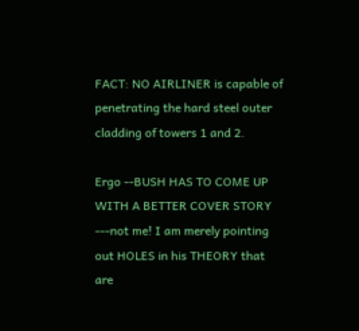FACT: NO AIRLINER is capable of penetrating the hard steel outer cladding of towers 1 and 2.

Ergo --BUSH HAS TO COME UP WITH A BETTER COVER STORY ---not me! I am merely pointing out HOLES in his THEORY that are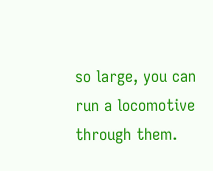so large, you can run a locomotive through them.